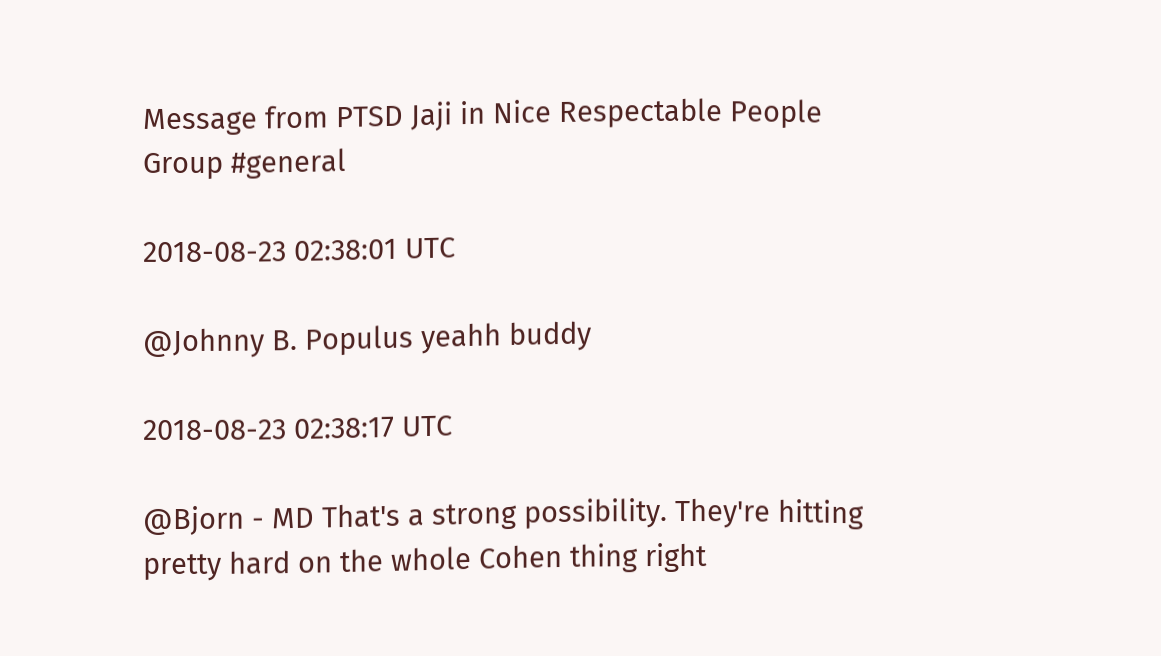Message from PTSD Jaji in Nice Respectable People Group #general

2018-08-23 02:38:01 UTC

@Johnny B. Populus yeahh buddy

2018-08-23 02:38:17 UTC

@Bjorn - MD That's a strong possibility. They're hitting pretty hard on the whole Cohen thing right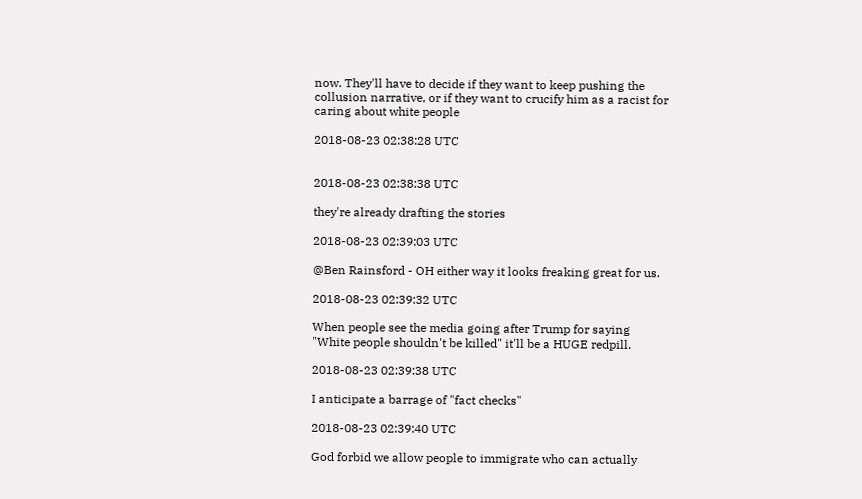now. They'll have to decide if they want to keep pushing the collusion narrative, or if they want to crucify him as a racist for caring about white people

2018-08-23 02:38:28 UTC


2018-08-23 02:38:38 UTC

they're already drafting the stories

2018-08-23 02:39:03 UTC

@Ben Rainsford - OH either way it looks freaking great for us.

2018-08-23 02:39:32 UTC

When people see the media going after Trump for saying "White people shouldn't be killed" it'll be a HUGE redpill.

2018-08-23 02:39:38 UTC

I anticipate a barrage of "fact checks"

2018-08-23 02:39:40 UTC

God forbid we allow people to immigrate who can actually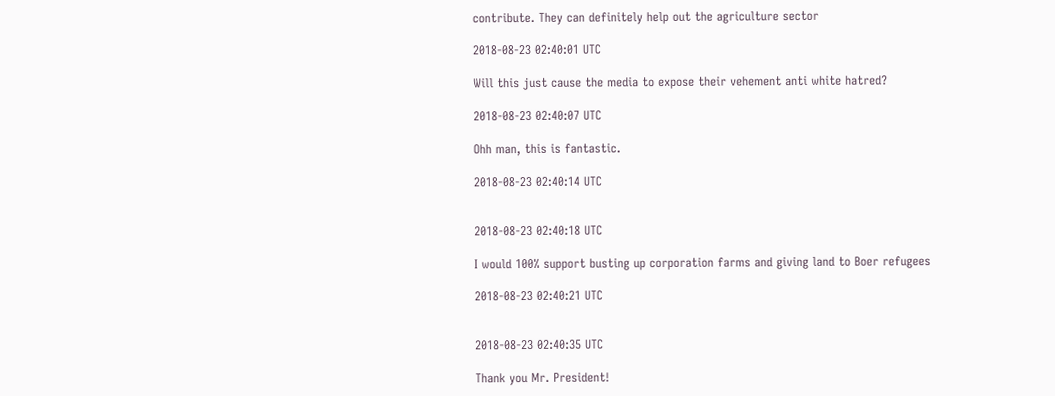contribute. They can definitely help out the agriculture sector

2018-08-23 02:40:01 UTC

Will this just cause the media to expose their vehement anti white hatred?

2018-08-23 02:40:07 UTC

Ohh man, this is fantastic.

2018-08-23 02:40:14 UTC


2018-08-23 02:40:18 UTC

I would 100% support busting up corporation farms and giving land to Boer refugees

2018-08-23 02:40:21 UTC


2018-08-23 02:40:35 UTC

Thank you Mr. President!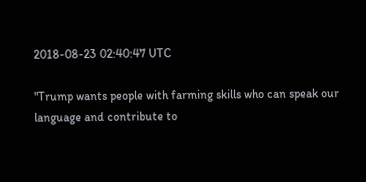2018-08-23 02:40:47 UTC

"Trump wants people with farming skills who can speak our language and contribute to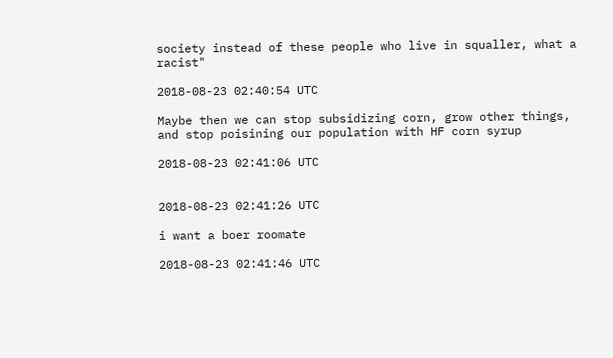society instead of these people who live in squaller, what a racist"

2018-08-23 02:40:54 UTC

Maybe then we can stop subsidizing corn, grow other things, and stop poisining our population with HF corn syrup

2018-08-23 02:41:06 UTC


2018-08-23 02:41:26 UTC

i want a boer roomate

2018-08-23 02:41:46 UTC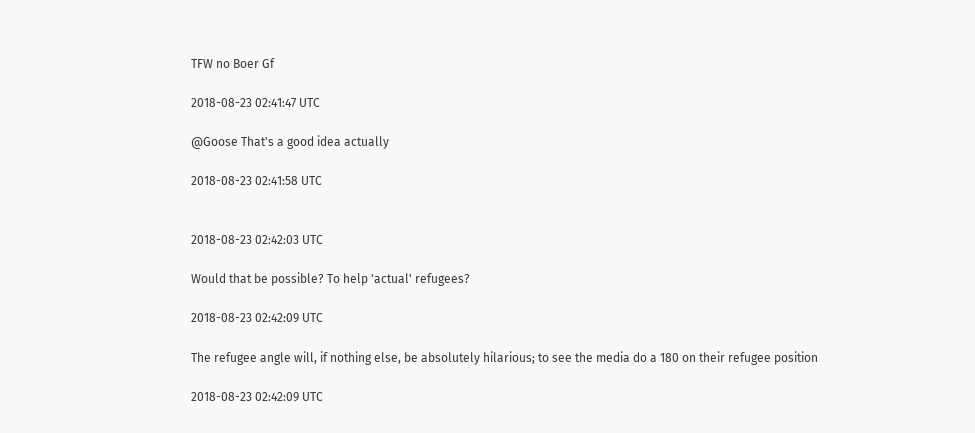TFW no Boer Gf

2018-08-23 02:41:47 UTC

@Goose That's a good idea actually

2018-08-23 02:41:58 UTC


2018-08-23 02:42:03 UTC

Would that be possible? To help 'actual' refugees?

2018-08-23 02:42:09 UTC

The refugee angle will, if nothing else, be absolutely hilarious; to see the media do a 180 on their refugee position

2018-08-23 02:42:09 UTC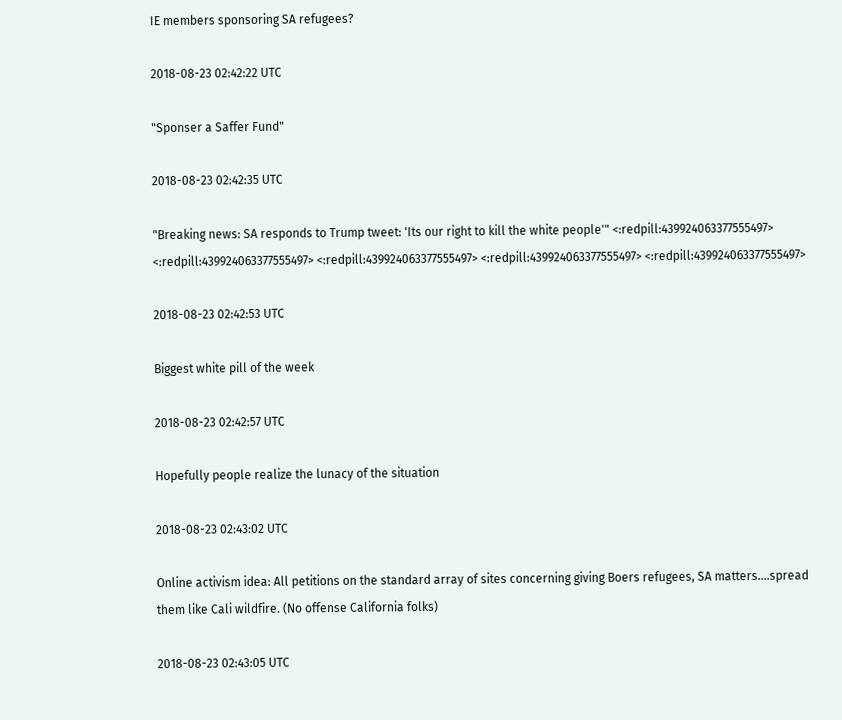IE members sponsoring SA refugees?

2018-08-23 02:42:22 UTC

"Sponser a Saffer Fund"

2018-08-23 02:42:35 UTC

"Breaking news: SA responds to Trump tweet: 'Its our right to kill the white people'" <:redpill:439924063377555497> <:redpill:439924063377555497> <:redpill:439924063377555497> <:redpill:439924063377555497> <:redpill:439924063377555497>

2018-08-23 02:42:53 UTC

Biggest white pill of the week

2018-08-23 02:42:57 UTC

Hopefully people realize the lunacy of the situation

2018-08-23 02:43:02 UTC

Online activism idea: All petitions on the standard array of sites concerning giving Boers refugees, SA matters....spread them like Cali wildfire. (No offense California folks)

2018-08-23 02:43:05 UTC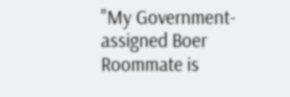"My Government-assigned Boer Roommate is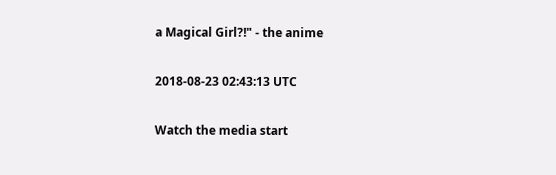a Magical Girl?!" - the anime

2018-08-23 02:43:13 UTC

Watch the media start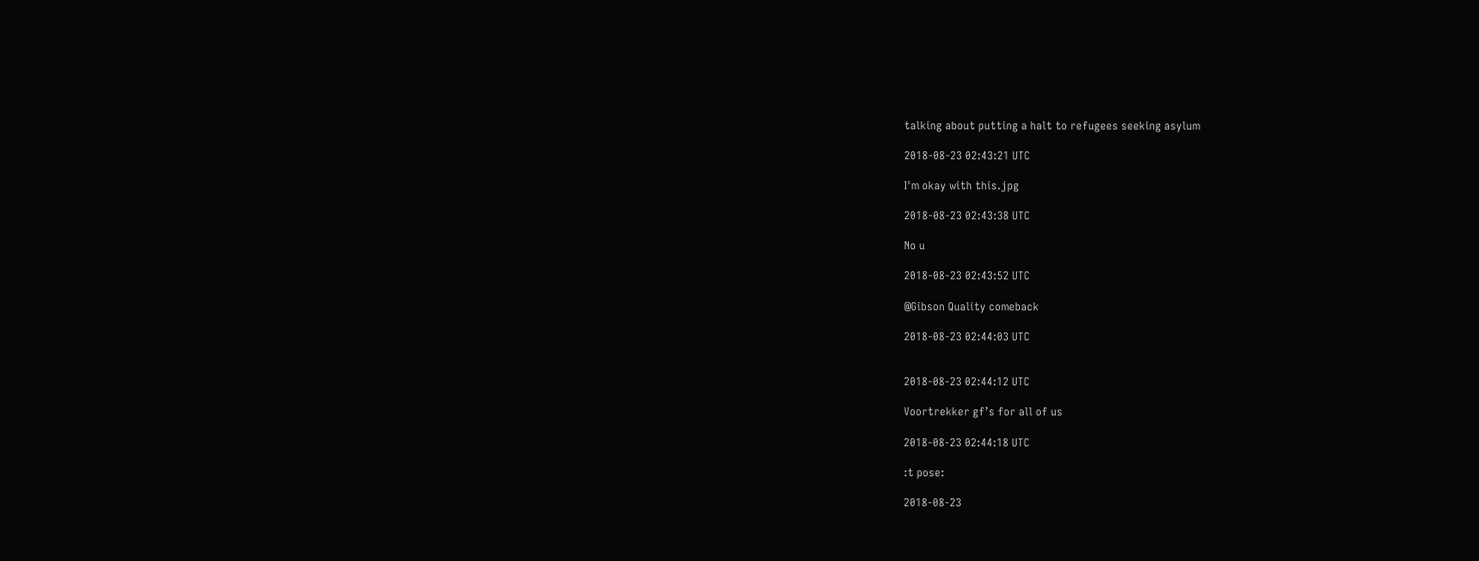talking about putting a halt to refugees seeking asylum

2018-08-23 02:43:21 UTC

I'm okay with this.jpg

2018-08-23 02:43:38 UTC

No u

2018-08-23 02:43:52 UTC

@Gibson Quality comeback

2018-08-23 02:44:03 UTC


2018-08-23 02:44:12 UTC

Voortrekker gf’s for all of us

2018-08-23 02:44:18 UTC

:t pose:

2018-08-23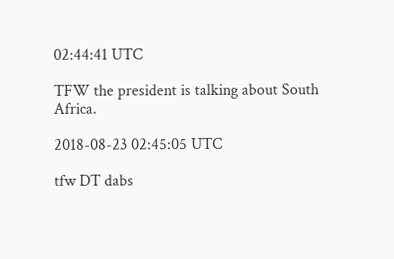02:44:41 UTC

TFW the president is talking about South Africa.

2018-08-23 02:45:05 UTC

tfw DT dabs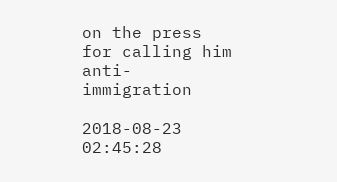on the press for calling him anti-immigration

2018-08-23 02:45:28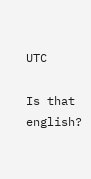UTC

Is that english?